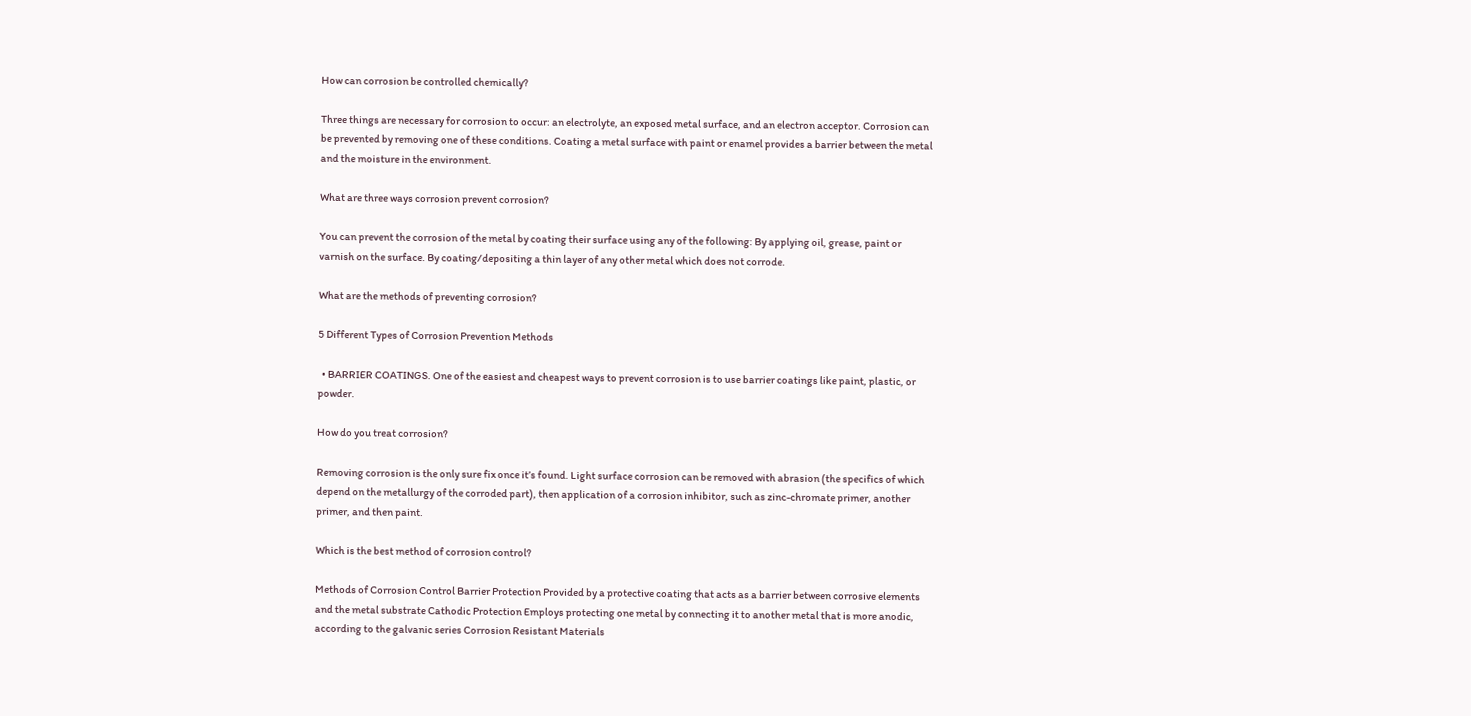How can corrosion be controlled chemically?

Three things are necessary for corrosion to occur: an electrolyte, an exposed metal surface, and an electron acceptor. Corrosion can be prevented by removing one of these conditions. Coating a metal surface with paint or enamel provides a barrier between the metal and the moisture in the environment.

What are three ways corrosion prevent corrosion?

You can prevent the corrosion of the metal by coating their surface using any of the following: By applying oil, grease, paint or varnish on the surface. By coating/depositing a thin layer of any other metal which does not corrode.

What are the methods of preventing corrosion?

5 Different Types of Corrosion Prevention Methods

  • BARRIER COATINGS. One of the easiest and cheapest ways to prevent corrosion is to use barrier coatings like paint, plastic, or powder.

How do you treat corrosion?

Removing corrosion is the only sure fix once it’s found. Light surface corrosion can be removed with abrasion (the specifics of which depend on the metallurgy of the corroded part), then application of a corrosion inhibitor, such as zinc-chromate primer, another primer, and then paint.

Which is the best method of corrosion control?

Methods of Corrosion Control Barrier Protection Provided by a protective coating that acts as a barrier between corrosive elements and the metal substrate Cathodic Protection Employs protecting one metal by connecting it to another metal that is more anodic, according to the galvanic series Corrosion Resistant Materials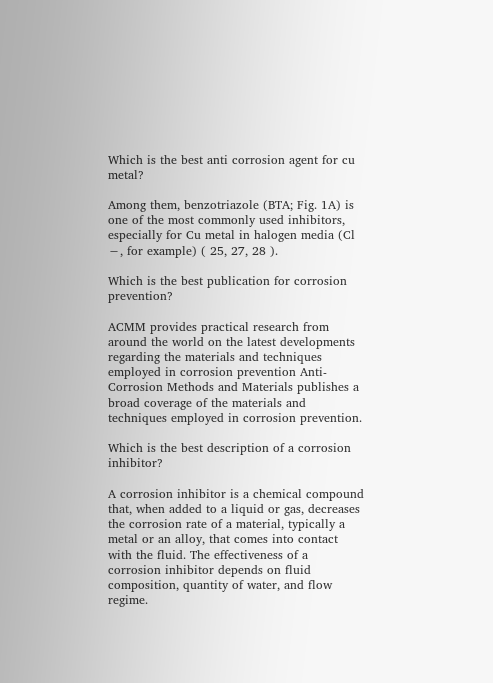Which is the best anti corrosion agent for cu metal?

Among them, benzotriazole (BTA; Fig. 1A) is one of the most commonly used inhibitors, especially for Cu metal in halogen media (Cl −, for example) ( 25, 27, 28 ).

Which is the best publication for corrosion prevention?

ACMM provides practical research from around the world on the latest developments regarding the materials and techniques employed in corrosion prevention Anti-Corrosion Methods and Materials publishes a broad coverage of the materials and techniques employed in corrosion prevention.

Which is the best description of a corrosion inhibitor?

A corrosion inhibitor is a chemical compound that, when added to a liquid or gas, decreases the corrosion rate of a material, typically a metal or an alloy, that comes into contact with the fluid. The effectiveness of a corrosion inhibitor depends on fluid composition, quantity of water, and flow regime.